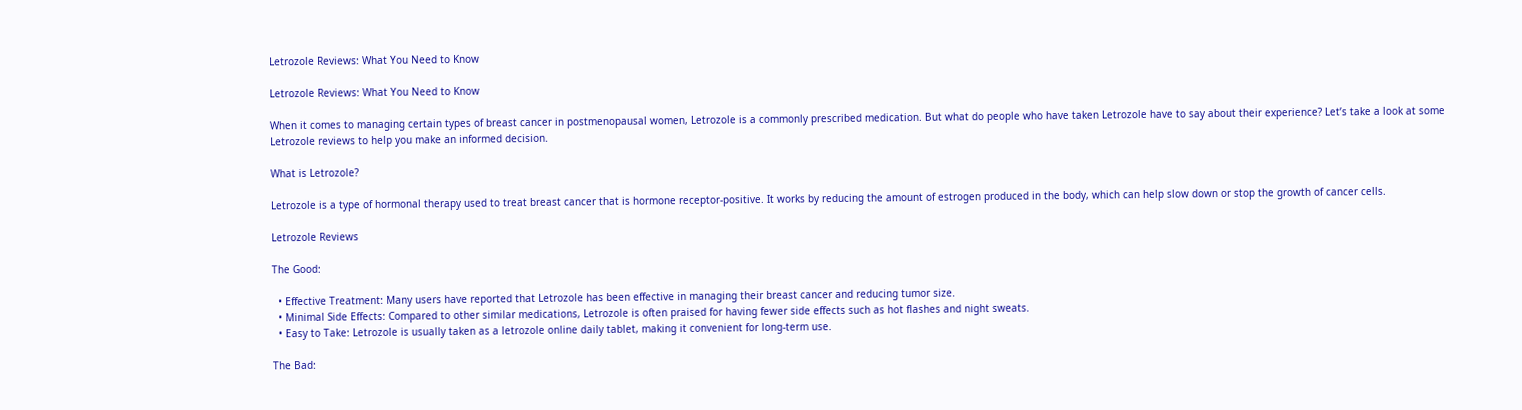Letrozole Reviews: What You Need to Know

Letrozole Reviews: What You Need to Know

When it comes to managing certain types of breast cancer in postmenopausal women, Letrozole is a commonly prescribed medication. But what do people who have taken Letrozole have to say about their experience? Let’s take a look at some Letrozole reviews to help you make an informed decision.

What is Letrozole?

Letrozole is a type of hormonal therapy used to treat breast cancer that is hormone receptor-positive. It works by reducing the amount of estrogen produced in the body, which can help slow down or stop the growth of cancer cells.

Letrozole Reviews

The Good:

  • Effective Treatment: Many users have reported that Letrozole has been effective in managing their breast cancer and reducing tumor size.
  • Minimal Side Effects: Compared to other similar medications, Letrozole is often praised for having fewer side effects such as hot flashes and night sweats.
  • Easy to Take: Letrozole is usually taken as a letrozole online daily tablet, making it convenient for long-term use.

The Bad: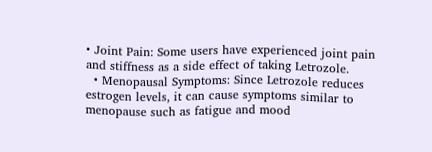• Joint Pain: Some users have experienced joint pain and stiffness as a side effect of taking Letrozole.
  • Menopausal Symptoms: Since Letrozole reduces estrogen levels, it can cause symptoms similar to menopause such as fatigue and mood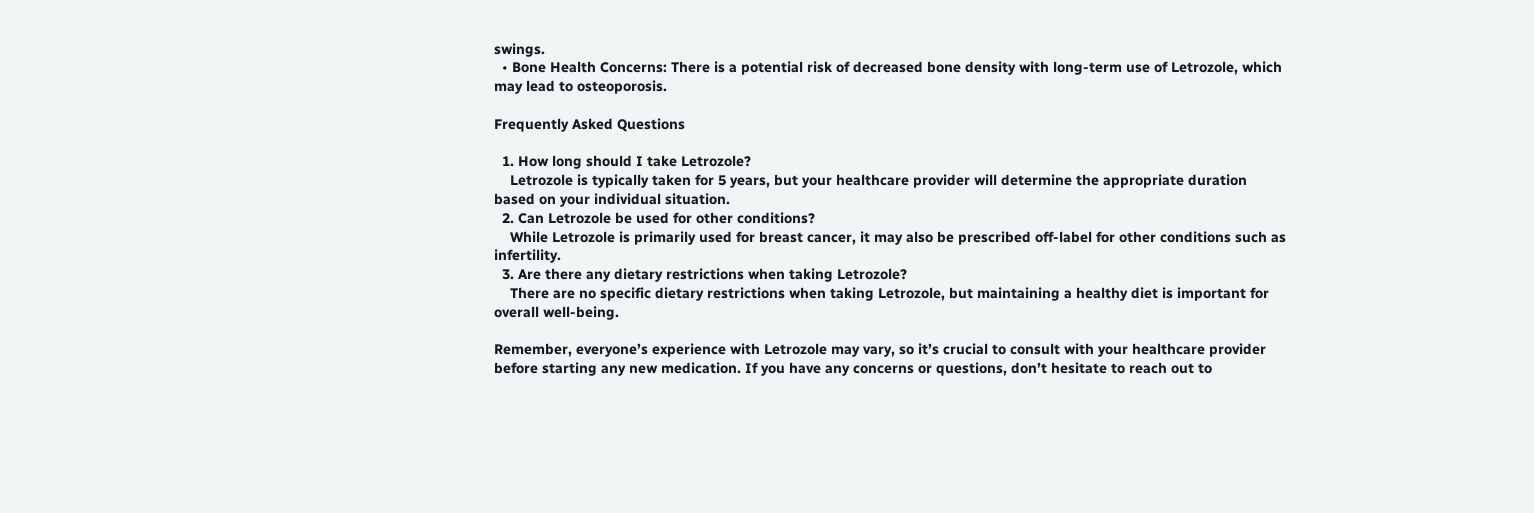swings.
  • Bone Health Concerns: There is a potential risk of decreased bone density with long-term use of Letrozole, which may lead to osteoporosis.

Frequently Asked Questions

  1. How long should I take Letrozole?
    Letrozole is typically taken for 5 years, but your healthcare provider will determine the appropriate duration based on your individual situation.
  2. Can Letrozole be used for other conditions?
    While Letrozole is primarily used for breast cancer, it may also be prescribed off-label for other conditions such as infertility.
  3. Are there any dietary restrictions when taking Letrozole?
    There are no specific dietary restrictions when taking Letrozole, but maintaining a healthy diet is important for overall well-being.

Remember, everyone’s experience with Letrozole may vary, so it’s crucial to consult with your healthcare provider before starting any new medication. If you have any concerns or questions, don’t hesitate to reach out to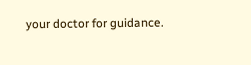your doctor for guidance.